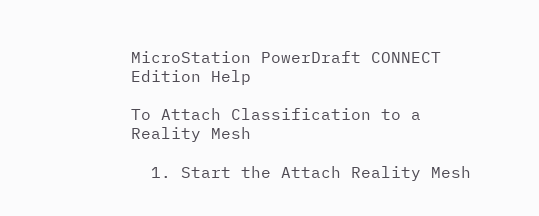MicroStation PowerDraft CONNECT Edition Help

To Attach Classification to a Reality Mesh

  1. Start the Attach Reality Mesh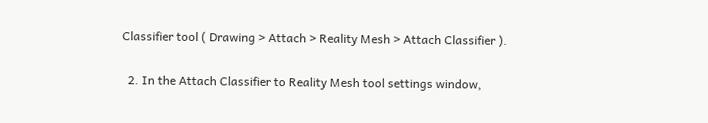Classifier tool ( Drawing > Attach > Reality Mesh > Attach Classifier ).

  2. In the Attach Classifier to Reality Mesh tool settings window,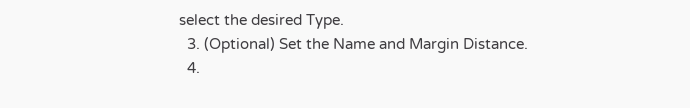select the desired Type.
  3. (Optional) Set the Name and Margin Distance.
  4.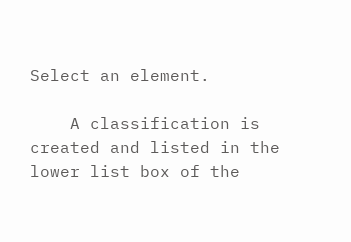Select an element.

    A classification is created and listed in the lower list box of the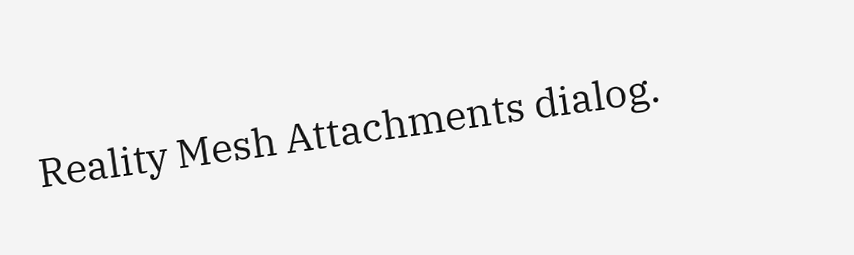Reality Mesh Attachments dialog.